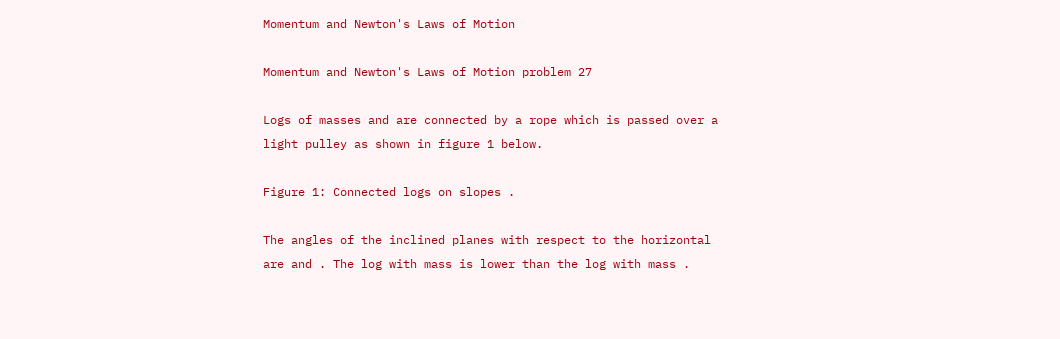Momentum and Newton's Laws of Motion

Momentum and Newton's Laws of Motion problem 27

Logs of masses and are connected by a rope which is passed over a light pulley as shown in figure 1 below.

Figure 1: Connected logs on slopes .

The angles of the inclined planes with respect to the horizontal are and . The log with mass is lower than the log with mass .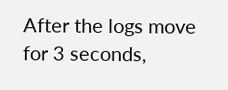After the logs move for 3 seconds,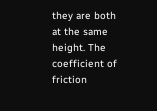they are both at the same height. The coefficient of friction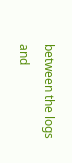between the logs and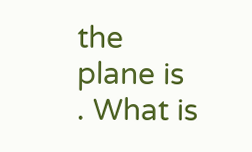the plane is . What is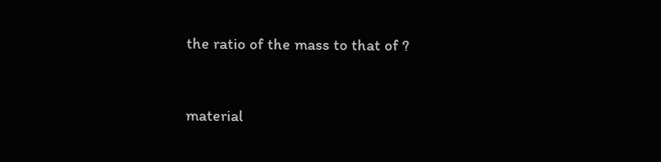the ratio of the mass to that of ?


material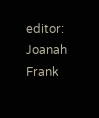editor: Joanah Frank